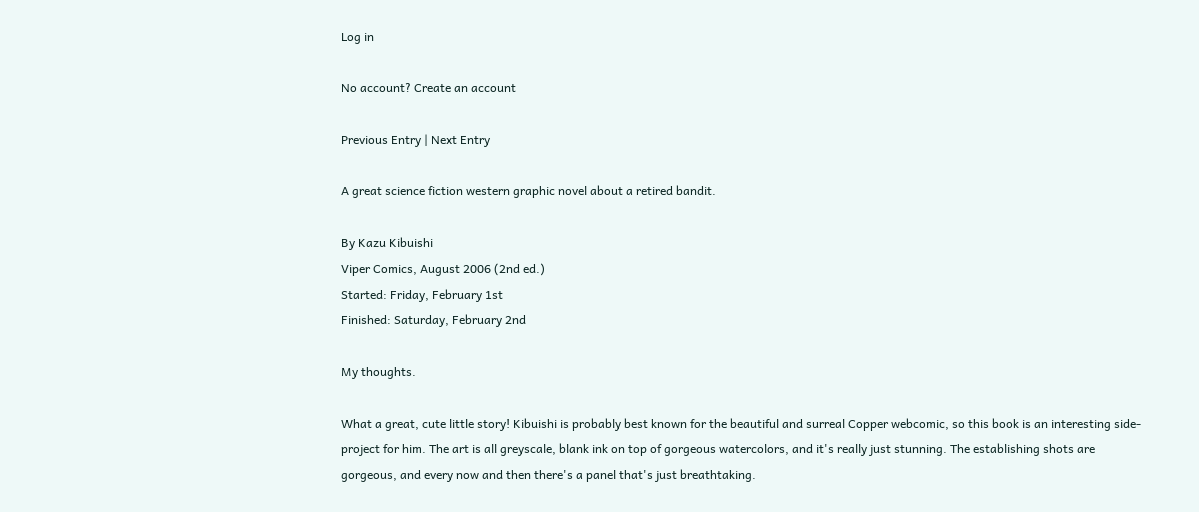Log in

No account? Create an account

Previous Entry | Next Entry

A great science fiction western graphic novel about a retired bandit.

By Kazu Kibuishi
Viper Comics, August 2006 (2nd ed.)
Started: Friday, February 1st
Finished: Saturday, February 2nd

My thoughts.

What a great, cute little story! Kibuishi is probably best known for the beautiful and surreal Copper webcomic, so this book is an interesting side-project for him. The art is all greyscale, blank ink on top of gorgeous watercolors, and it's really just stunning. The establishing shots are gorgeous, and every now and then there's a panel that's just breathtaking.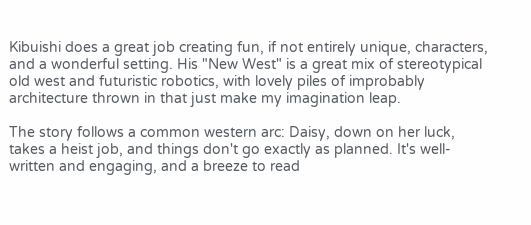Kibuishi does a great job creating fun, if not entirely unique, characters, and a wonderful setting. His "New West" is a great mix of stereotypical old west and futuristic robotics, with lovely piles of improbably architecture thrown in that just make my imagination leap.

The story follows a common western arc: Daisy, down on her luck, takes a heist job, and things don't go exactly as planned. It's well-written and engaging, and a breeze to read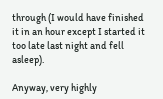through (I would have finished it in an hour except I started it too late last night and fell asleep).

Anyway, very highly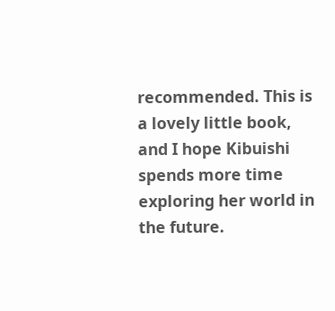recommended. This is a lovely little book, and I hope Kibuishi spends more time exploring her world in the future.